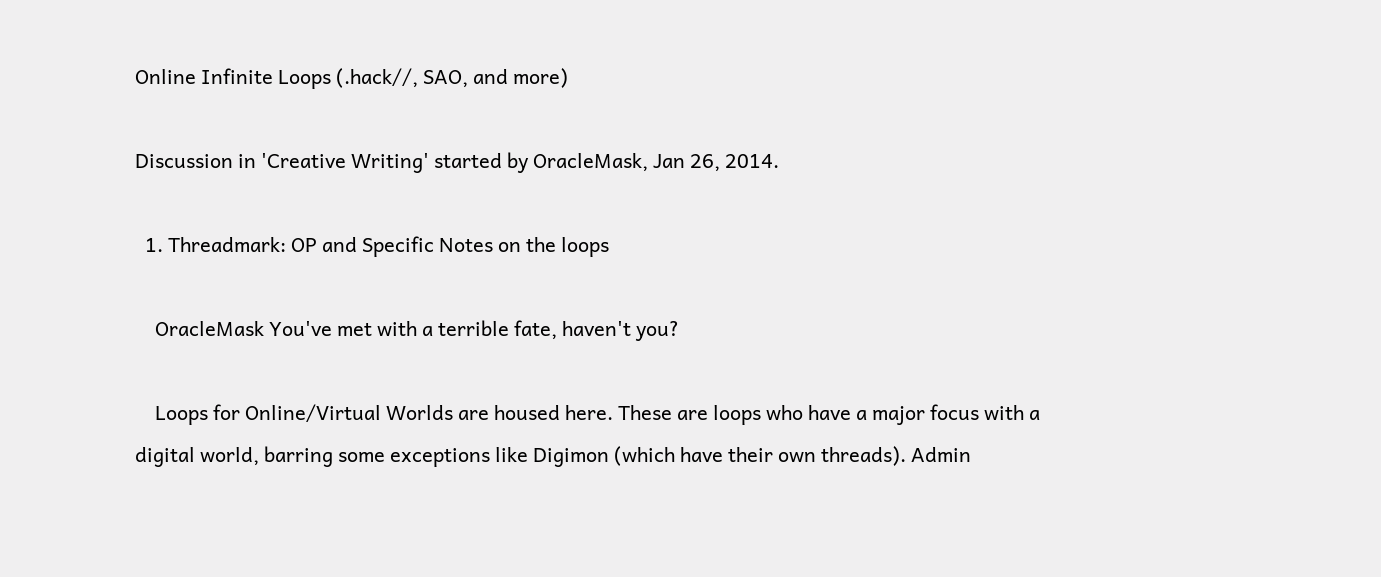Online Infinite Loops (.hack//, SAO, and more)

Discussion in 'Creative Writing' started by OracleMask, Jan 26, 2014.

  1. Threadmark: OP and Specific Notes on the loops

    OracleMask You've met with a terrible fate, haven't you?

    Loops for Online/Virtual Worlds are housed here. These are loops who have a major focus with a digital world, barring some exceptions like Digimon (which have their own threads). Admin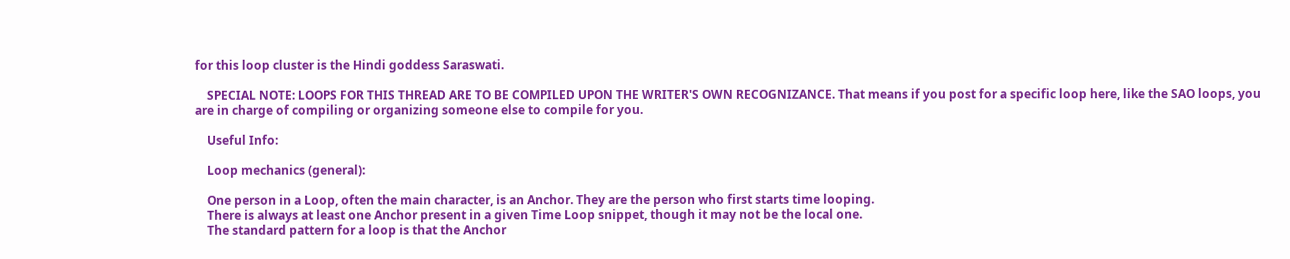for this loop cluster is the Hindi goddess Saraswati.

    SPECIAL NOTE: LOOPS FOR THIS THREAD ARE TO BE COMPILED UPON THE WRITER'S OWN RECOGNIZANCE. That means if you post for a specific loop here, like the SAO loops, you are in charge of compiling or organizing someone else to compile for you.

    Useful Info:

    Loop mechanics (general):

    One person in a Loop, often the main character, is an Anchor. They are the person who first starts time looping.
    There is always at least one Anchor present in a given Time Loop snippet, though it may not be the local one.
    The standard pattern for a loop is that the Anchor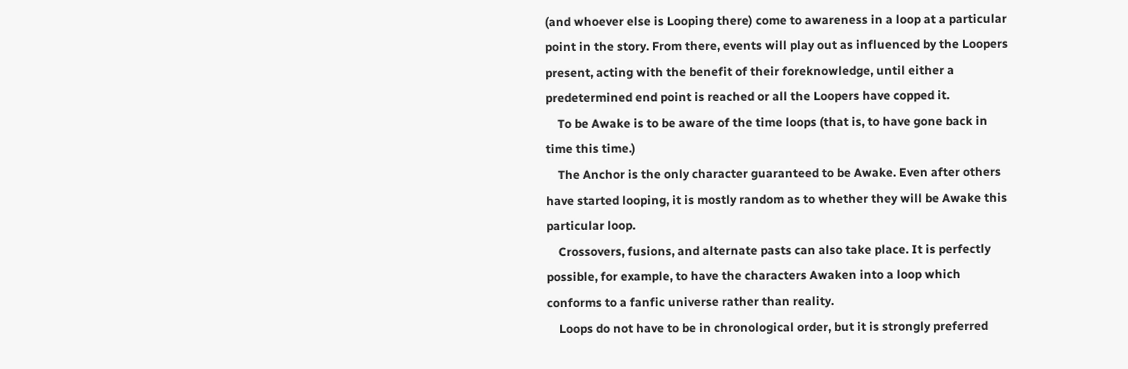(and whoever else is Looping there) come to awareness in a loop at a particular point in the story. From there, events will play out as influenced by the Loopers present, acting with the benefit of their foreknowledge, until either a predetermined end point is reached or all the Loopers have copped it.
    To be Awake is to be aware of the time loops (that is, to have gone back in time this time.)
    The Anchor is the only character guaranteed to be Awake. Even after others have started looping, it is mostly random as to whether they will be Awake this particular loop.
    Crossovers, fusions, and alternate pasts can also take place. It is perfectly possible, for example, to have the characters Awaken into a loop which conforms to a fanfic universe rather than reality.
    Loops do not have to be in chronological order, but it is strongly preferred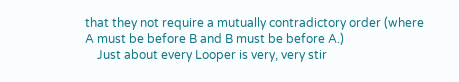that they not require a mutually contradictory order (where A must be before B and B must be before A.)
    Just about every Looper is very, very stir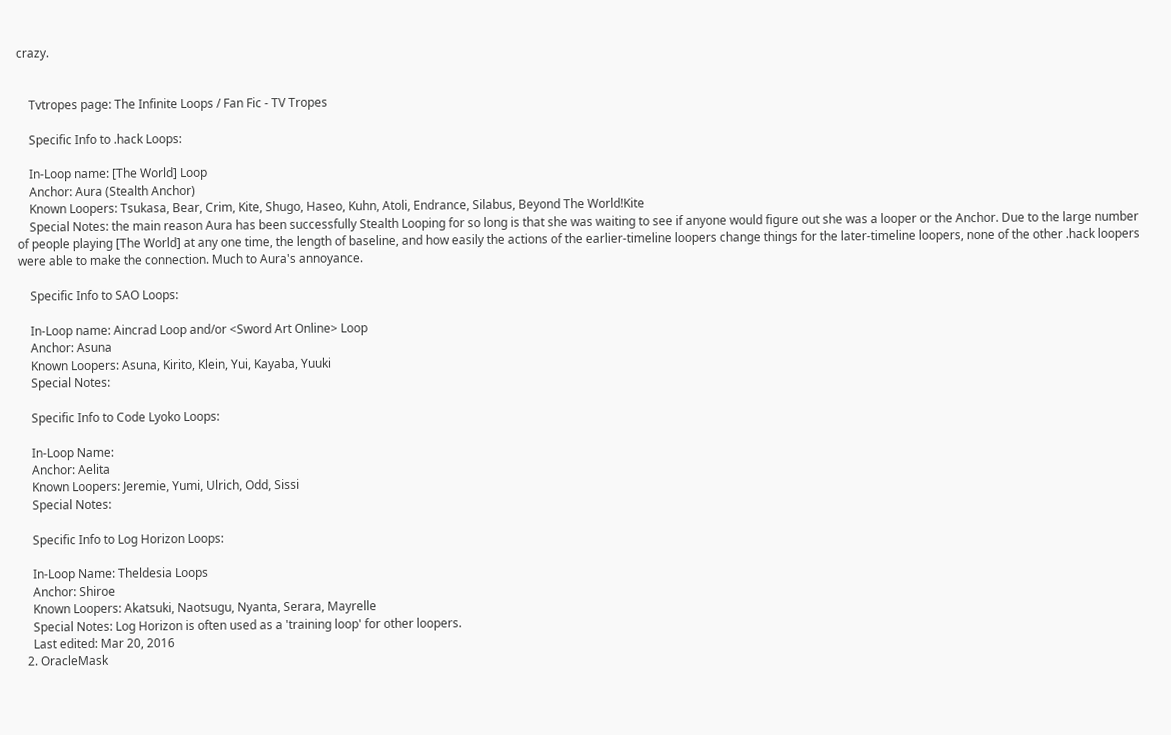crazy.


    Tvtropes page: The Infinite Loops / Fan Fic - TV Tropes

    Specific Info to .hack Loops:

    In-Loop name: [The World] Loop
    Anchor: Aura (Stealth Anchor)
    Known Loopers: Tsukasa, Bear, Crim, Kite, Shugo, Haseo, Kuhn, Atoli, Endrance, Silabus, Beyond The World!Kite
    Special Notes: the main reason Aura has been successfully Stealth Looping for so long is that she was waiting to see if anyone would figure out she was a looper or the Anchor. Due to the large number of people playing [The World] at any one time, the length of baseline, and how easily the actions of the earlier-timeline loopers change things for the later-timeline loopers, none of the other .hack loopers were able to make the connection. Much to Aura's annoyance.

    Specific Info to SAO Loops:

    In-Loop name: Aincrad Loop and/or <Sword Art Online> Loop
    Anchor: Asuna
    Known Loopers: Asuna, Kirito, Klein, Yui, Kayaba, Yuuki
    Special Notes:

    Specific Info to Code Lyoko Loops:

    In-Loop Name:
    Anchor: Aelita
    Known Loopers: Jeremie, Yumi, Ulrich, Odd, Sissi
    Special Notes:

    Specific Info to Log Horizon Loops:

    In-Loop Name: Theldesia Loops
    Anchor: Shiroe
    Known Loopers: Akatsuki, Naotsugu, Nyanta, Serara, Mayrelle
    Special Notes: Log Horizon is often used as a 'training loop' for other loopers.
    Last edited: Mar 20, 2016
  2. OracleMask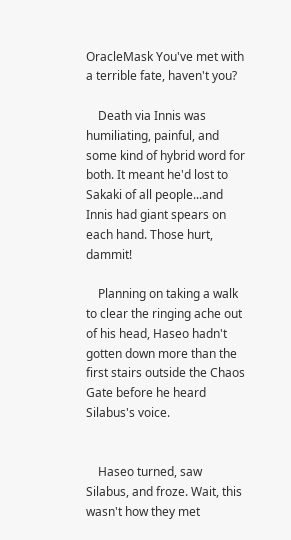OracleMask You've met with a terrible fate, haven't you?

    Death via Innis was humiliating, painful, and some kind of hybrid word for both. It meant he'd lost to Sakaki of all people...and Innis had giant spears on each hand. Those hurt, dammit!

    Planning on taking a walk to clear the ringing ache out of his head, Haseo hadn't gotten down more than the first stairs outside the Chaos Gate before he heard Silabus's voice.


    Haseo turned, saw Silabus, and froze. Wait, this wasn't how they met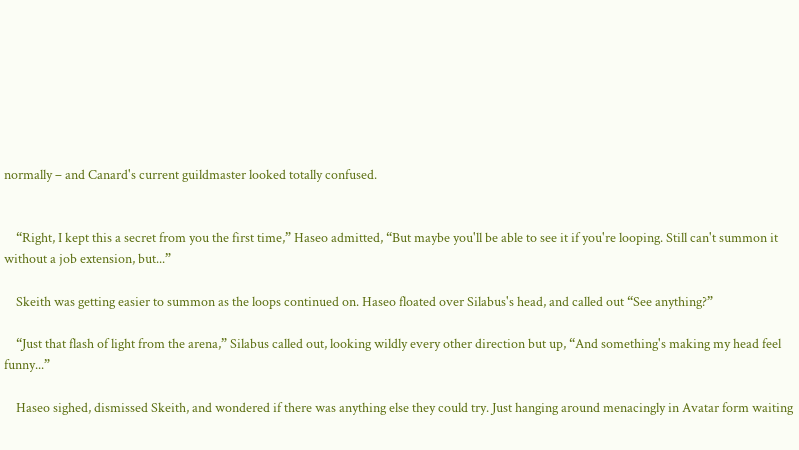normally – and Canard's current guildmaster looked totally confused.


    “Right, I kept this a secret from you the first time,” Haseo admitted, “But maybe you'll be able to see it if you're looping. Still can't summon it without a job extension, but...”

    Skeith was getting easier to summon as the loops continued on. Haseo floated over Silabus's head, and called out “See anything?”

    “Just that flash of light from the arena,” Silabus called out, looking wildly every other direction but up, “And something's making my head feel funny...”

    Haseo sighed, dismissed Skeith, and wondered if there was anything else they could try. Just hanging around menacingly in Avatar form waiting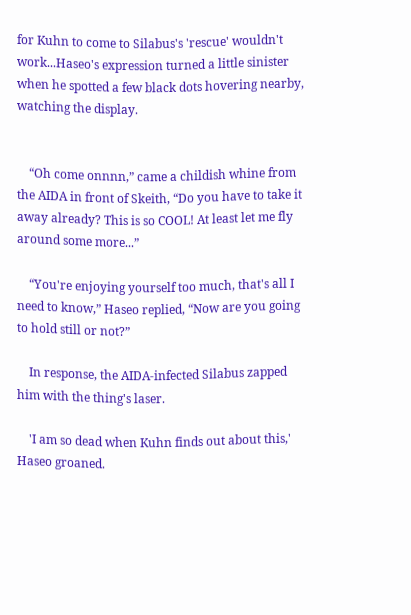for Kuhn to come to Silabus's 'rescue' wouldn't work...Haseo's expression turned a little sinister when he spotted a few black dots hovering nearby, watching the display.


    “Oh come onnnn,” came a childish whine from the AIDA in front of Skeith, “Do you have to take it away already? This is so COOL! At least let me fly around some more...”

    “You're enjoying yourself too much, that's all I need to know,” Haseo replied, “Now are you going to hold still or not?”

    In response, the AIDA-infected Silabus zapped him with the thing's laser.

    'I am so dead when Kuhn finds out about this,' Haseo groaned.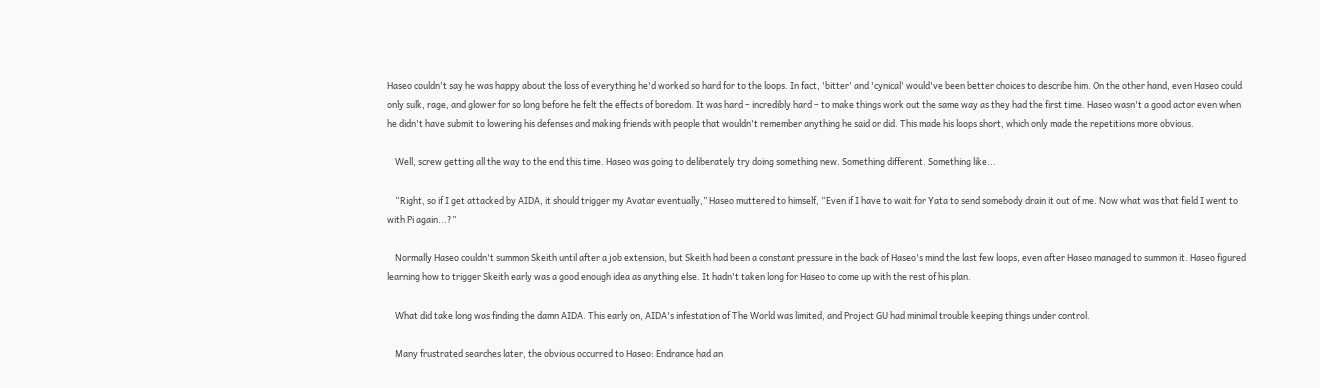Haseo couldn't say he was happy about the loss of everything he'd worked so hard for to the loops. In fact, 'bitter' and 'cynical' would've been better choices to describe him. On the other hand, even Haseo could only sulk, rage, and glower for so long before he felt the effects of boredom. It was hard – incredibly hard – to make things work out the same way as they had the first time. Haseo wasn't a good actor even when he didn't have submit to lowering his defenses and making friends with people that wouldn't remember anything he said or did. This made his loops short, which only made the repetitions more obvious.

    Well, screw getting all the way to the end this time. Haseo was going to deliberately try doing something new. Something different. Something like...

    “Right, so if I get attacked by AIDA, it should trigger my Avatar eventually,” Haseo muttered to himself, “Even if I have to wait for Yata to send somebody drain it out of me. Now what was that field I went to with Pi again...?”

    Normally Haseo couldn't summon Skeith until after a job extension, but Skeith had been a constant pressure in the back of Haseo's mind the last few loops, even after Haseo managed to summon it. Haseo figured learning how to trigger Skeith early was a good enough idea as anything else. It hadn't taken long for Haseo to come up with the rest of his plan.

    What did take long was finding the damn AIDA. This early on, AIDA's infestation of The World was limited, and Project GU had minimal trouble keeping things under control.

    Many frustrated searches later, the obvious occurred to Haseo: Endrance had an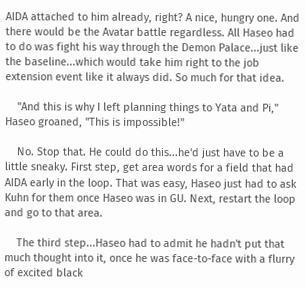AIDA attached to him already, right? A nice, hungry one. And there would be the Avatar battle regardless. All Haseo had to do was fight his way through the Demon Palace...just like the baseline...which would take him right to the job extension event like it always did. So much for that idea.

    "And this is why I left planning things to Yata and Pi," Haseo groaned, "This is impossible!"

    No. Stop that. He could do this...he'd just have to be a little sneaky. First step, get area words for a field that had AIDA early in the loop. That was easy, Haseo just had to ask Kuhn for them once Haseo was in GU. Next, restart the loop and go to that area.

    The third step...Haseo had to admit he hadn't put that much thought into it, once he was face-to-face with a flurry of excited black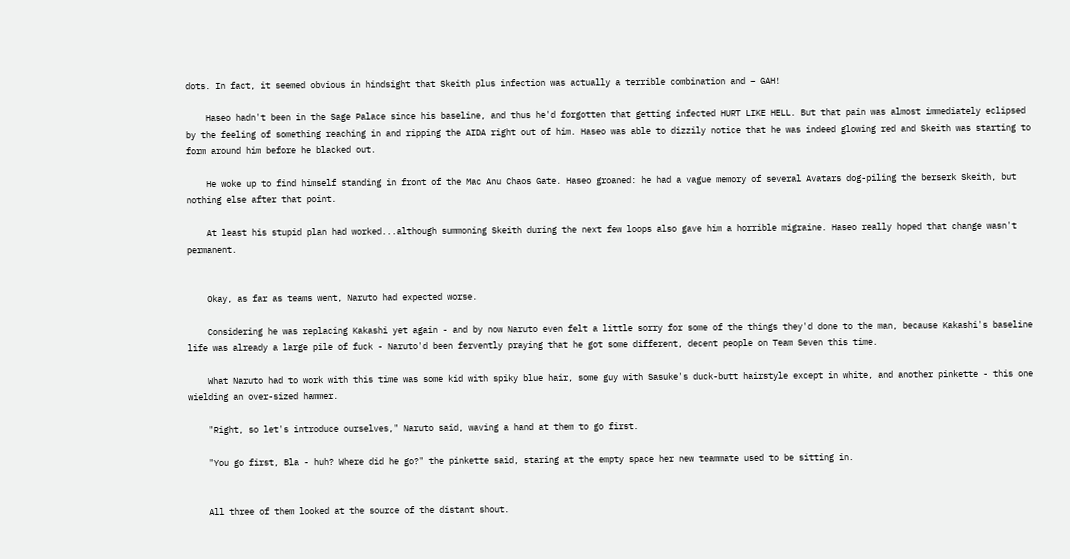dots. In fact, it seemed obvious in hindsight that Skeith plus infection was actually a terrible combination and – GAH!

    Haseo hadn't been in the Sage Palace since his baseline, and thus he'd forgotten that getting infected HURT LIKE HELL. But that pain was almost immediately eclipsed by the feeling of something reaching in and ripping the AIDA right out of him. Haseo was able to dizzily notice that he was indeed glowing red and Skeith was starting to form around him before he blacked out.

    He woke up to find himself standing in front of the Mac Anu Chaos Gate. Haseo groaned: he had a vague memory of several Avatars dog-piling the berserk Skeith, but nothing else after that point.

    At least his stupid plan had worked...although summoning Skeith during the next few loops also gave him a horrible migraine. Haseo really hoped that change wasn't permanent.


    Okay, as far as teams went, Naruto had expected worse.

    Considering he was replacing Kakashi yet again - and by now Naruto even felt a little sorry for some of the things they'd done to the man, because Kakashi's baseline life was already a large pile of fuck - Naruto'd been fervently praying that he got some different, decent people on Team Seven this time.

    What Naruto had to work with this time was some kid with spiky blue hair, some guy with Sasuke's duck-butt hairstyle except in white, and another pinkette - this one wielding an over-sized hammer.

    "Right, so let's introduce ourselves," Naruto said, waving a hand at them to go first.

    "You go first, Bla - huh? Where did he go?" the pinkette said, staring at the empty space her new teammate used to be sitting in.


    All three of them looked at the source of the distant shout.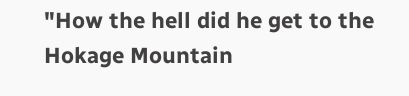"How the hell did he get to the Hokage Mountain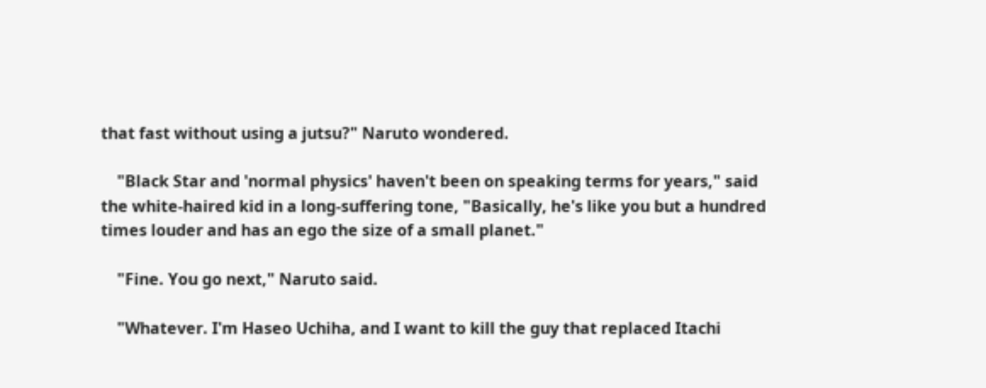that fast without using a jutsu?" Naruto wondered.

    "Black Star and 'normal physics' haven't been on speaking terms for years," said the white-haired kid in a long-suffering tone, "Basically, he's like you but a hundred times louder and has an ego the size of a small planet."

    "Fine. You go next," Naruto said.

    "Whatever. I'm Haseo Uchiha, and I want to kill the guy that replaced Itachi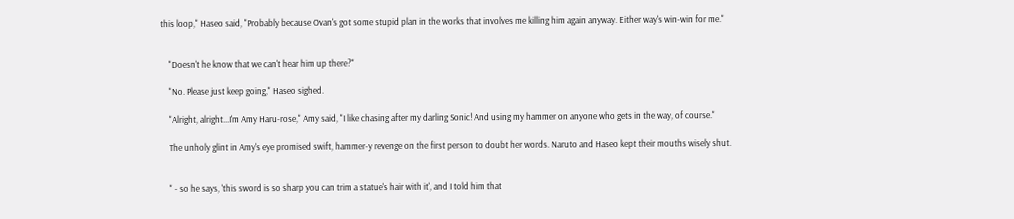this loop," Haseo said, "Probably because Ovan's got some stupid plan in the works that involves me killing him again anyway. Either way's win-win for me."


    "Doesn't he know that we can't hear him up there?"

    "No. Please just keep going," Haseo sighed.

    "Alright, alright...I'm Amy Haru-rose," Amy said, "I like chasing after my darling Sonic! And using my hammer on anyone who gets in the way, of course."

    The unholy glint in Amy's eye promised swift, hammer-y revenge on the first person to doubt her words. Naruto and Haseo kept their mouths wisely shut.


    " - so he says, 'this sword is so sharp you can trim a statue's hair with it', and I told him that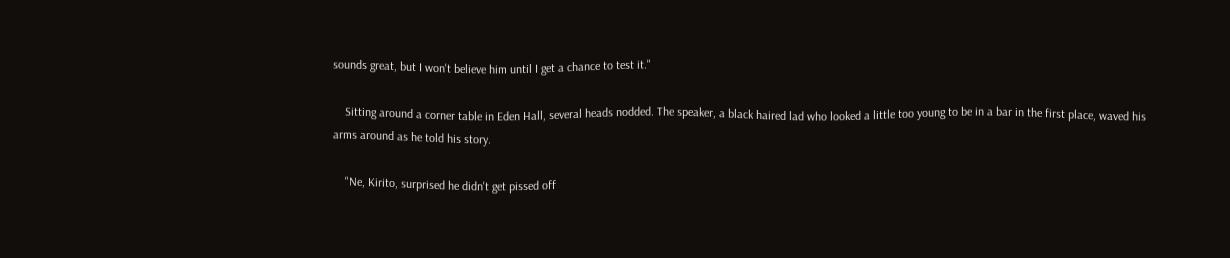sounds great, but I won't believe him until I get a chance to test it."

    Sitting around a corner table in Eden Hall, several heads nodded. The speaker, a black haired lad who looked a little too young to be in a bar in the first place, waved his arms around as he told his story.

    "Ne, Kirito, surprised he didn't get pissed off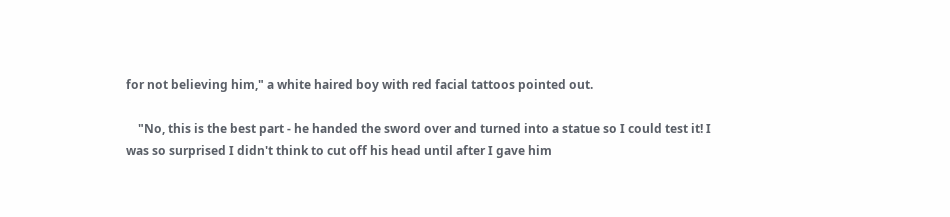for not believing him," a white haired boy with red facial tattoos pointed out.

    "No, this is the best part - he handed the sword over and turned into a statue so I could test it! I was so surprised I didn't think to cut off his head until after I gave him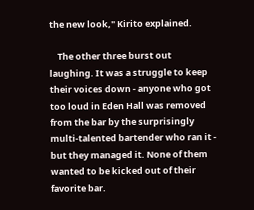the new look," Kirito explained.

    The other three burst out laughing. It was a struggle to keep their voices down - anyone who got too loud in Eden Hall was removed from the bar by the surprisingly multi-talented bartender who ran it - but they managed it. None of them wanted to be kicked out of their favorite bar.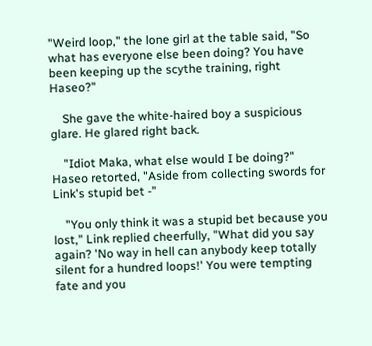"Weird loop," the lone girl at the table said, "So what has everyone else been doing? You have been keeping up the scythe training, right Haseo?"

    She gave the white-haired boy a suspicious glare. He glared right back.

    "Idiot Maka, what else would I be doing?" Haseo retorted, "Aside from collecting swords for Link's stupid bet -"

    "You only think it was a stupid bet because you lost," Link replied cheerfully, "What did you say again? 'No way in hell can anybody keep totally silent for a hundred loops!' You were tempting fate and you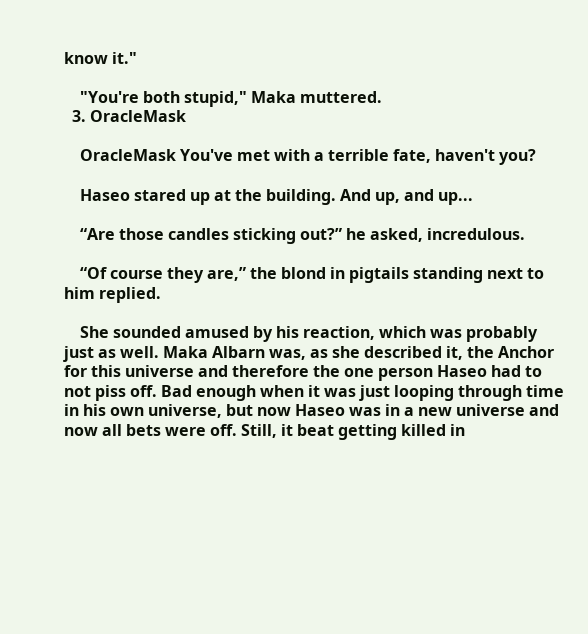know it."

    "You're both stupid," Maka muttered.
  3. OracleMask

    OracleMask You've met with a terrible fate, haven't you?

    Haseo stared up at the building. And up, and up...

    “Are those candles sticking out?” he asked, incredulous.

    “Of course they are,” the blond in pigtails standing next to him replied.

    She sounded amused by his reaction, which was probably just as well. Maka Albarn was, as she described it, the Anchor for this universe and therefore the one person Haseo had to not piss off. Bad enough when it was just looping through time in his own universe, but now Haseo was in a new universe and now all bets were off. Still, it beat getting killed in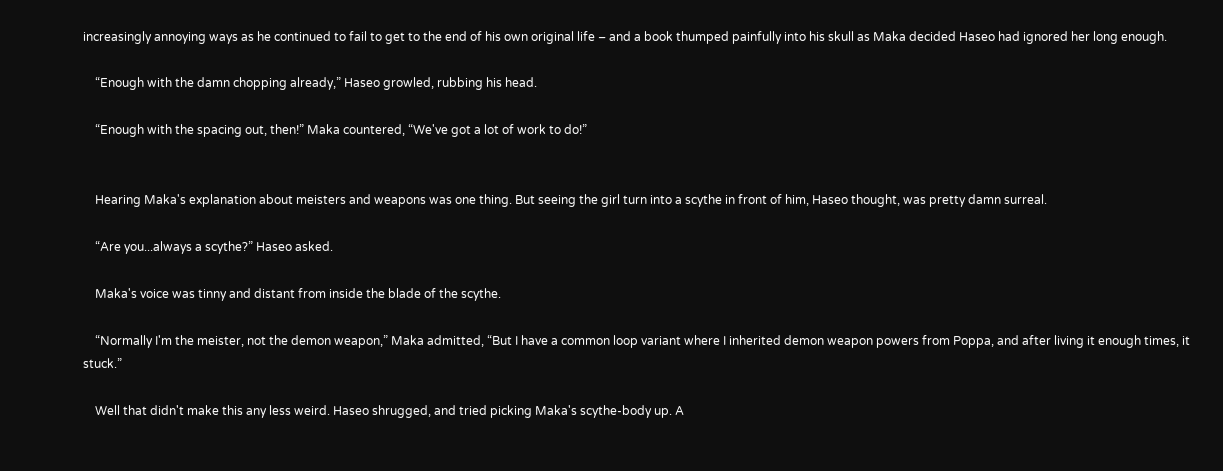increasingly annoying ways as he continued to fail to get to the end of his own original life – and a book thumped painfully into his skull as Maka decided Haseo had ignored her long enough.

    “Enough with the damn chopping already,” Haseo growled, rubbing his head.

    “Enough with the spacing out, then!” Maka countered, “We've got a lot of work to do!”


    Hearing Maka's explanation about meisters and weapons was one thing. But seeing the girl turn into a scythe in front of him, Haseo thought, was pretty damn surreal.

    “Are you...always a scythe?” Haseo asked.

    Maka's voice was tinny and distant from inside the blade of the scythe.

    “Normally I'm the meister, not the demon weapon,” Maka admitted, “But I have a common loop variant where I inherited demon weapon powers from Poppa, and after living it enough times, it stuck.”

    Well that didn't make this any less weird. Haseo shrugged, and tried picking Maka's scythe-body up. A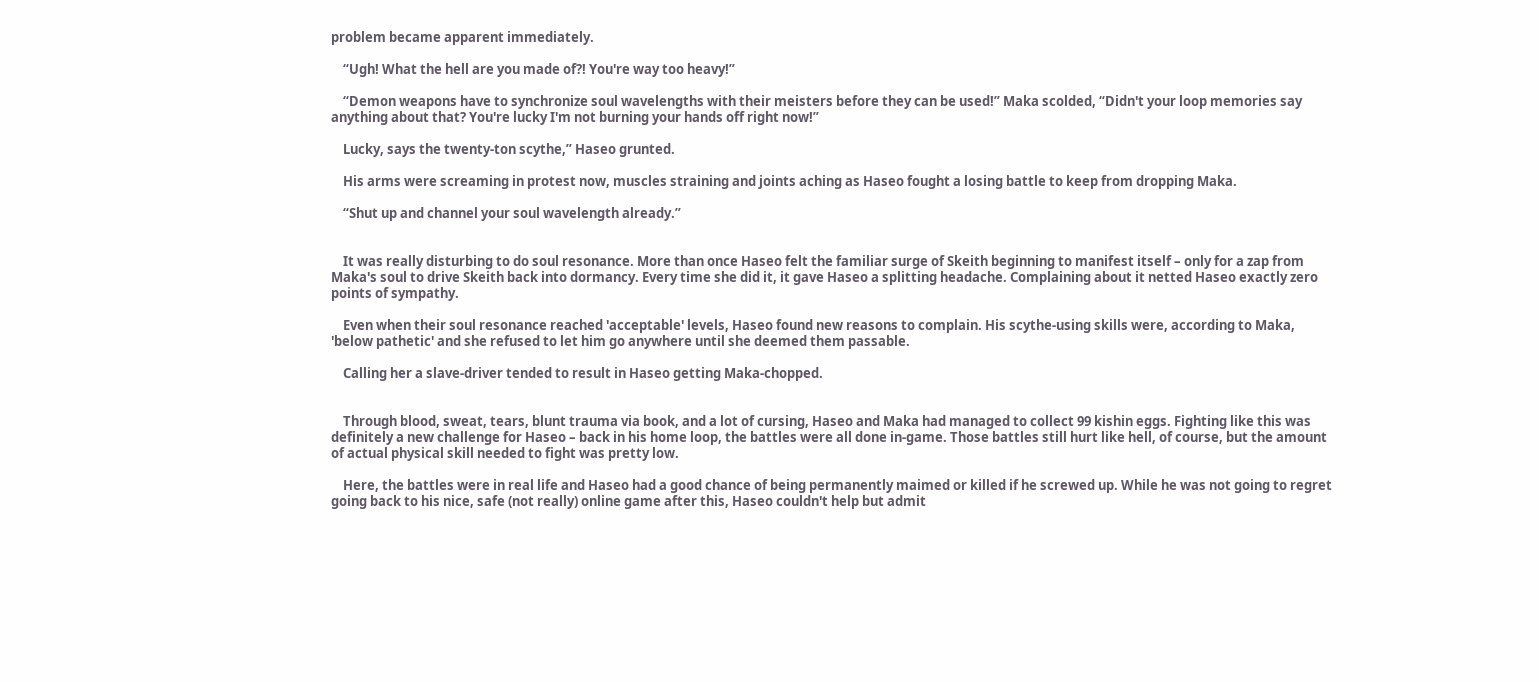problem became apparent immediately.

    “Ugh! What the hell are you made of?! You're way too heavy!”

    “Demon weapons have to synchronize soul wavelengths with their meisters before they can be used!” Maka scolded, “Didn't your loop memories say anything about that? You're lucky I'm not burning your hands off right now!”

    Lucky, says the twenty-ton scythe,” Haseo grunted.

    His arms were screaming in protest now, muscles straining and joints aching as Haseo fought a losing battle to keep from dropping Maka.

    “Shut up and channel your soul wavelength already.”


    It was really disturbing to do soul resonance. More than once Haseo felt the familiar surge of Skeith beginning to manifest itself – only for a zap from Maka's soul to drive Skeith back into dormancy. Every time she did it, it gave Haseo a splitting headache. Complaining about it netted Haseo exactly zero points of sympathy.

    Even when their soul resonance reached 'acceptable' levels, Haseo found new reasons to complain. His scythe-using skills were, according to Maka, 'below pathetic' and she refused to let him go anywhere until she deemed them passable.

    Calling her a slave-driver tended to result in Haseo getting Maka-chopped.


    Through blood, sweat, tears, blunt trauma via book, and a lot of cursing, Haseo and Maka had managed to collect 99 kishin eggs. Fighting like this was definitely a new challenge for Haseo – back in his home loop, the battles were all done in-game. Those battles still hurt like hell, of course, but the amount of actual physical skill needed to fight was pretty low.

    Here, the battles were in real life and Haseo had a good chance of being permanently maimed or killed if he screwed up. While he was not going to regret going back to his nice, safe (not really) online game after this, Haseo couldn't help but admit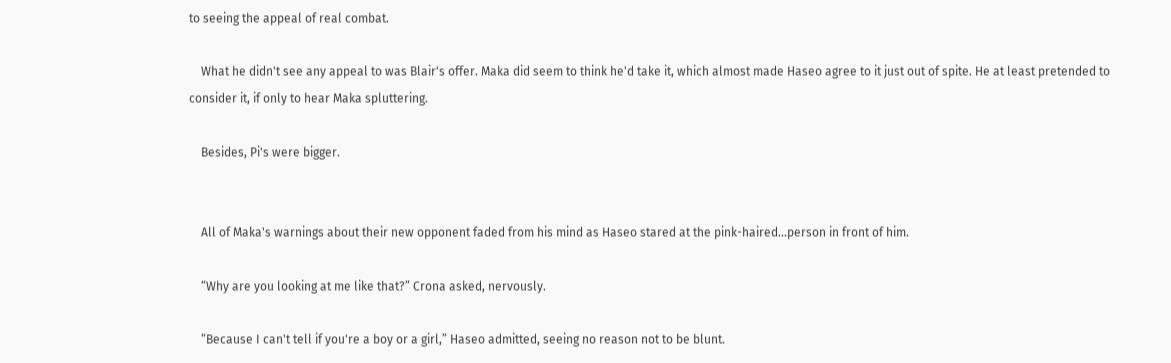to seeing the appeal of real combat.

    What he didn't see any appeal to was Blair's offer. Maka did seem to think he'd take it, which almost made Haseo agree to it just out of spite. He at least pretended to consider it, if only to hear Maka spluttering.

    Besides, Pi's were bigger.


    All of Maka's warnings about their new opponent faded from his mind as Haseo stared at the pink-haired...person in front of him.

    “Why are you looking at me like that?” Crona asked, nervously.

    “Because I can't tell if you're a boy or a girl,” Haseo admitted, seeing no reason not to be blunt.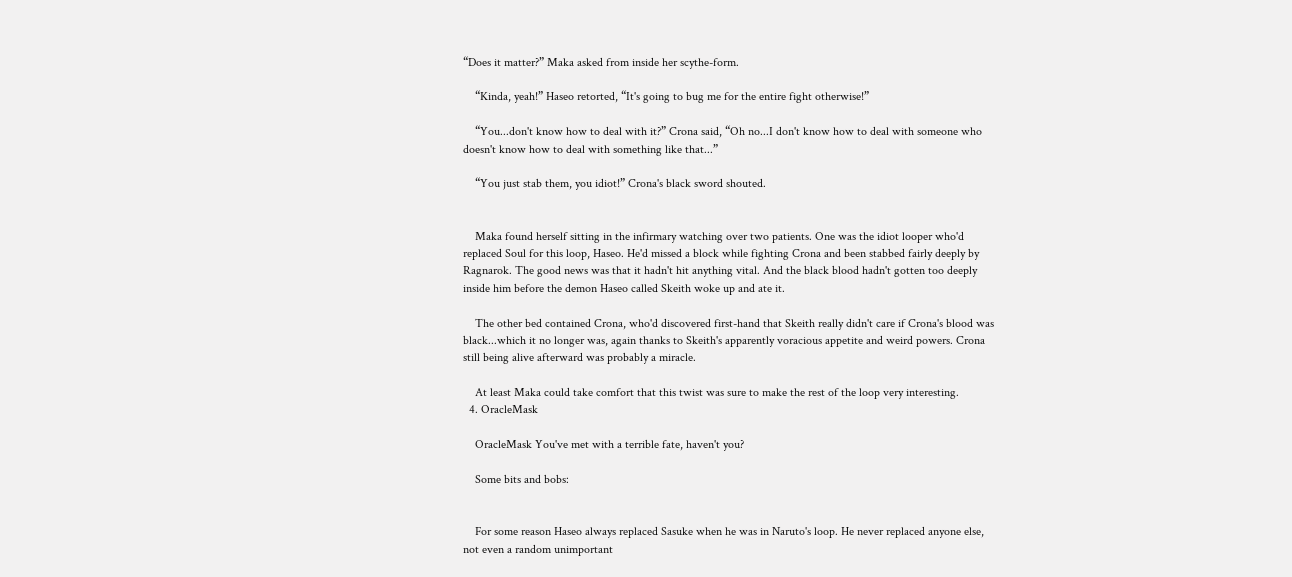“Does it matter?” Maka asked from inside her scythe-form.

    “Kinda, yeah!” Haseo retorted, “It's going to bug me for the entire fight otherwise!”

    “You...don't know how to deal with it?” Crona said, “Oh no...I don't know how to deal with someone who doesn't know how to deal with something like that...”

    “You just stab them, you idiot!” Crona's black sword shouted.


    Maka found herself sitting in the infirmary watching over two patients. One was the idiot looper who'd replaced Soul for this loop, Haseo. He'd missed a block while fighting Crona and been stabbed fairly deeply by Ragnarok. The good news was that it hadn't hit anything vital. And the black blood hadn't gotten too deeply inside him before the demon Haseo called Skeith woke up and ate it.

    The other bed contained Crona, who'd discovered first-hand that Skeith really didn't care if Crona's blood was black...which it no longer was, again thanks to Skeith's apparently voracious appetite and weird powers. Crona still being alive afterward was probably a miracle.

    At least Maka could take comfort that this twist was sure to make the rest of the loop very interesting.
  4. OracleMask

    OracleMask You've met with a terrible fate, haven't you?

    Some bits and bobs:


    For some reason Haseo always replaced Sasuke when he was in Naruto's loop. He never replaced anyone else, not even a random unimportant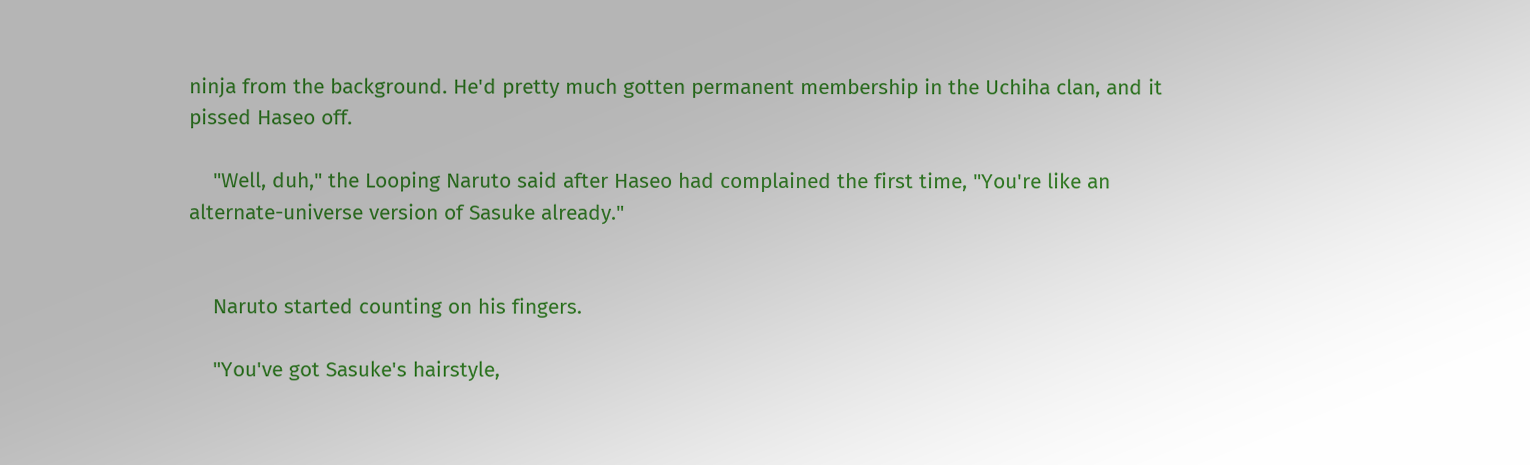ninja from the background. He'd pretty much gotten permanent membership in the Uchiha clan, and it pissed Haseo off.

    "Well, duh," the Looping Naruto said after Haseo had complained the first time, "You're like an alternate-universe version of Sasuke already."


    Naruto started counting on his fingers.

    "You've got Sasuke's hairstyle,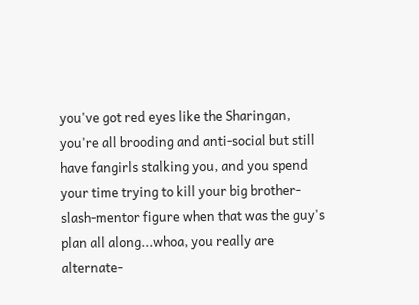you've got red eyes like the Sharingan, you're all brooding and anti-social but still have fangirls stalking you, and you spend your time trying to kill your big brother-slash-mentor figure when that was the guy's plan all along...whoa, you really are alternate-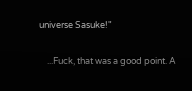universe Sasuke!"

    ...Fuck, that was a good point. A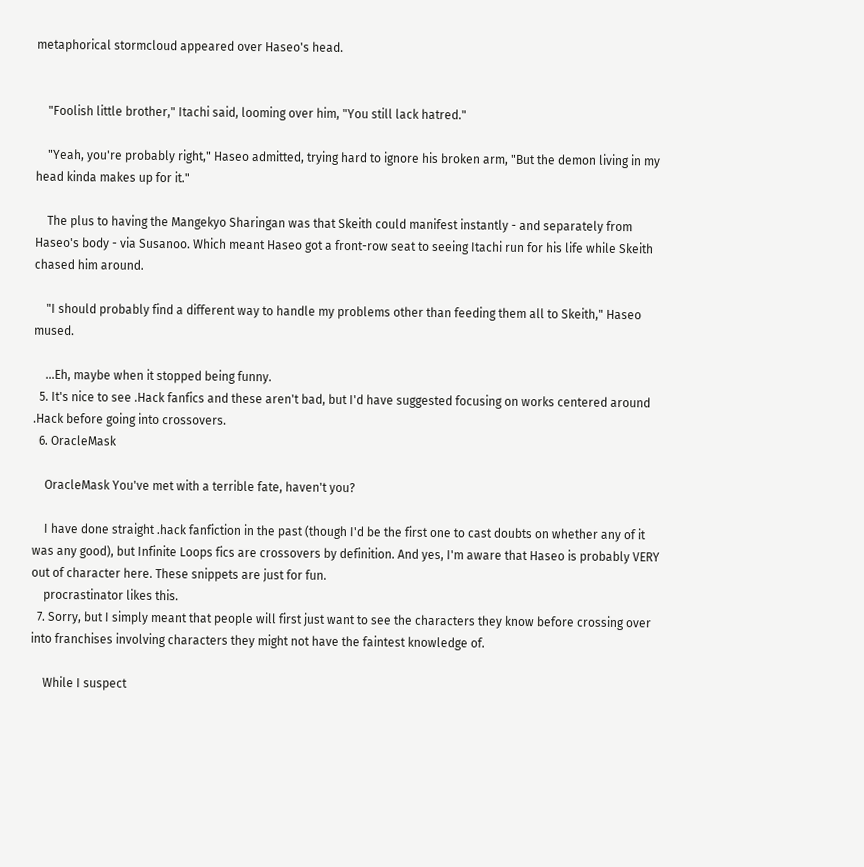metaphorical stormcloud appeared over Haseo's head.


    "Foolish little brother," Itachi said, looming over him, "You still lack hatred."

    "Yeah, you're probably right," Haseo admitted, trying hard to ignore his broken arm, "But the demon living in my head kinda makes up for it."

    The plus to having the Mangekyo Sharingan was that Skeith could manifest instantly - and separately from Haseo's body - via Susanoo. Which meant Haseo got a front-row seat to seeing Itachi run for his life while Skeith chased him around.

    "I should probably find a different way to handle my problems other than feeding them all to Skeith," Haseo mused.

    ...Eh, maybe when it stopped being funny.
  5. It's nice to see .Hack fanfics and these aren't bad, but I'd have suggested focusing on works centered around .Hack before going into crossovers.
  6. OracleMask

    OracleMask You've met with a terrible fate, haven't you?

    I have done straight .hack fanfiction in the past (though I'd be the first one to cast doubts on whether any of it was any good), but Infinite Loops fics are crossovers by definition. And yes, I'm aware that Haseo is probably VERY out of character here. These snippets are just for fun.
    procrastinator likes this.
  7. Sorry, but I simply meant that people will first just want to see the characters they know before crossing over into franchises involving characters they might not have the faintest knowledge of.

    While I suspect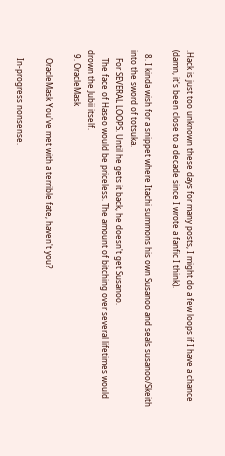.Hack is just too unknown these days for many posts, I might do a few loops if I have a chance (damn, it's been close to a decade since I wrote a fanfic I think).

  8. I kinda wish for a snippet where Itachi summons his own Susanoo and seals susanoo/Skeith into the sword of totsuka.
    For SEVERAL LOOPS. Until he gets it back, he doesn't get Susanoo.
    The face of Haseo would be priceless. The amount of bitching over several lifetimes would drown the Jubii itself.
  9. OracleMask

    OracleMask You've met with a terrible fate, haven't you?

    In-progress nonsense.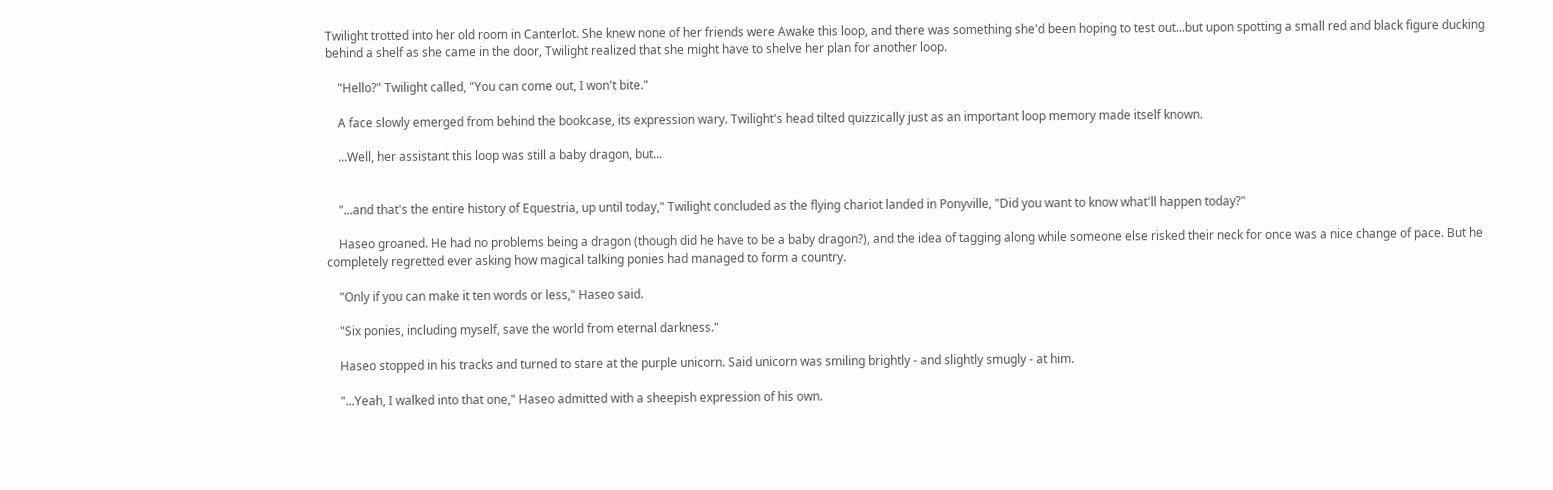Twilight trotted into her old room in Canterlot. She knew none of her friends were Awake this loop, and there was something she'd been hoping to test out...but upon spotting a small red and black figure ducking behind a shelf as she came in the door, Twilight realized that she might have to shelve her plan for another loop.

    "Hello?" Twilight called, "You can come out, I won't bite."

    A face slowly emerged from behind the bookcase, its expression wary. Twilight's head tilted quizzically just as an important loop memory made itself known.

    ...Well, her assistant this loop was still a baby dragon, but...


    "...and that's the entire history of Equestria, up until today," Twilight concluded as the flying chariot landed in Ponyville, "Did you want to know what'll happen today?"

    Haseo groaned. He had no problems being a dragon (though did he have to be a baby dragon?), and the idea of tagging along while someone else risked their neck for once was a nice change of pace. But he completely regretted ever asking how magical talking ponies had managed to form a country.

    "Only if you can make it ten words or less," Haseo said.

    "Six ponies, including myself, save the world from eternal darkness."

    Haseo stopped in his tracks and turned to stare at the purple unicorn. Said unicorn was smiling brightly - and slightly smugly - at him.

    "...Yeah, I walked into that one," Haseo admitted with a sheepish expression of his own.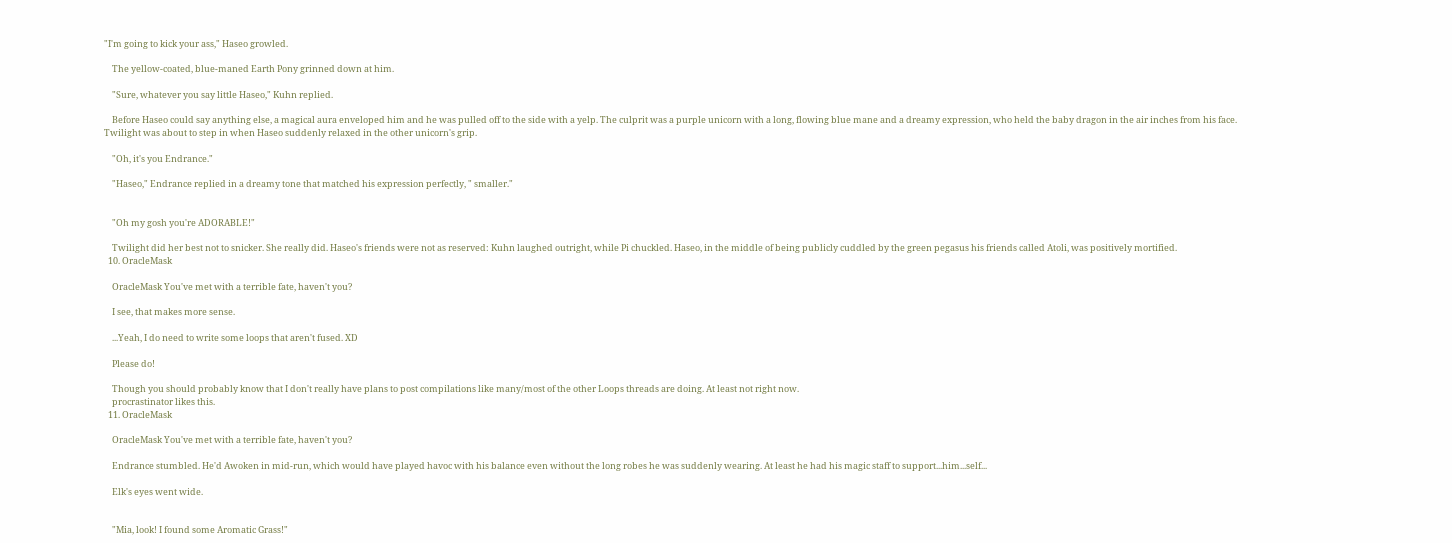"I'm going to kick your ass," Haseo growled.

    The yellow-coated, blue-maned Earth Pony grinned down at him.

    "Sure, whatever you say little Haseo," Kuhn replied.

    Before Haseo could say anything else, a magical aura enveloped him and he was pulled off to the side with a yelp. The culprit was a purple unicorn with a long, flowing blue mane and a dreamy expression, who held the baby dragon in the air inches from his face. Twilight was about to step in when Haseo suddenly relaxed in the other unicorn's grip.

    "Oh, it's you Endrance."

    "Haseo," Endrance replied in a dreamy tone that matched his expression perfectly, " smaller."


    "Oh my gosh you're ADORABLE!"

    Twilight did her best not to snicker. She really did. Haseo's friends were not as reserved: Kuhn laughed outright, while Pi chuckled. Haseo, in the middle of being publicly cuddled by the green pegasus his friends called Atoli, was positively mortified.
  10. OracleMask

    OracleMask You've met with a terrible fate, haven't you?

    I see, that makes more sense.

    ...Yeah, I do need to write some loops that aren't fused. XD

    Please do!

    Though you should probably know that I don't really have plans to post compilations like many/most of the other Loops threads are doing. At least not right now.
    procrastinator likes this.
  11. OracleMask

    OracleMask You've met with a terrible fate, haven't you?

    Endrance stumbled. He'd Awoken in mid-run, which would have played havoc with his balance even without the long robes he was suddenly wearing. At least he had his magic staff to support...him...self...

    Elk's eyes went wide.


    "Mia, look! I found some Aromatic Grass!"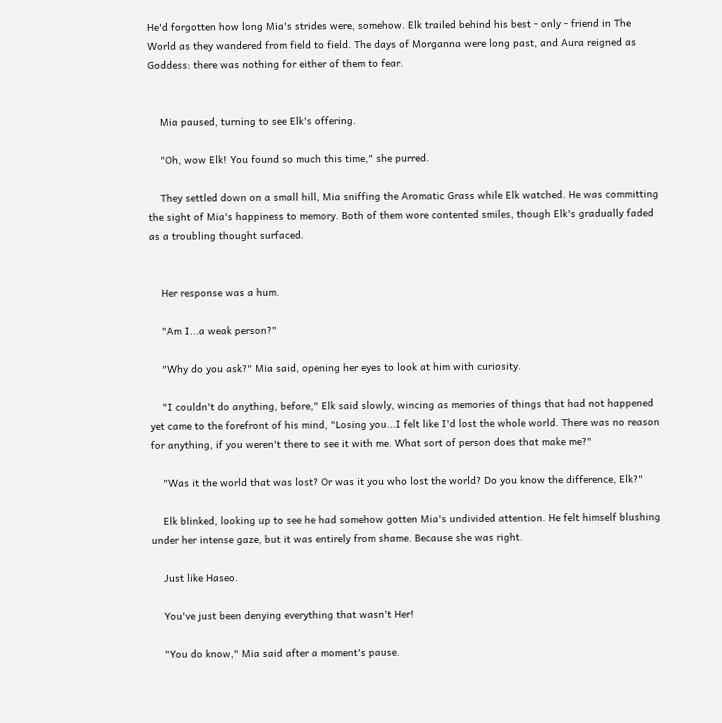He'd forgotten how long Mia's strides were, somehow. Elk trailed behind his best - only - friend in The World as they wandered from field to field. The days of Morganna were long past, and Aura reigned as Goddess: there was nothing for either of them to fear.


    Mia paused, turning to see Elk's offering.

    "Oh, wow Elk! You found so much this time," she purred.

    They settled down on a small hill, Mia sniffing the Aromatic Grass while Elk watched. He was committing the sight of Mia's happiness to memory. Both of them wore contented smiles, though Elk's gradually faded as a troubling thought surfaced.


    Her response was a hum.

    "Am I...a weak person?"

    "Why do you ask?" Mia said, opening her eyes to look at him with curiosity.

    "I couldn't do anything, before," Elk said slowly, wincing as memories of things that had not happened yet came to the forefront of his mind, "Losing you...I felt like I'd lost the whole world. There was no reason for anything, if you weren't there to see it with me. What sort of person does that make me?"

    "Was it the world that was lost? Or was it you who lost the world? Do you know the difference, Elk?"

    Elk blinked, looking up to see he had somehow gotten Mia's undivided attention. He felt himself blushing under her intense gaze, but it was entirely from shame. Because she was right.

    Just like Haseo.

    You've just been denying everything that wasn't Her!

    "You do know," Mia said after a moment's pause.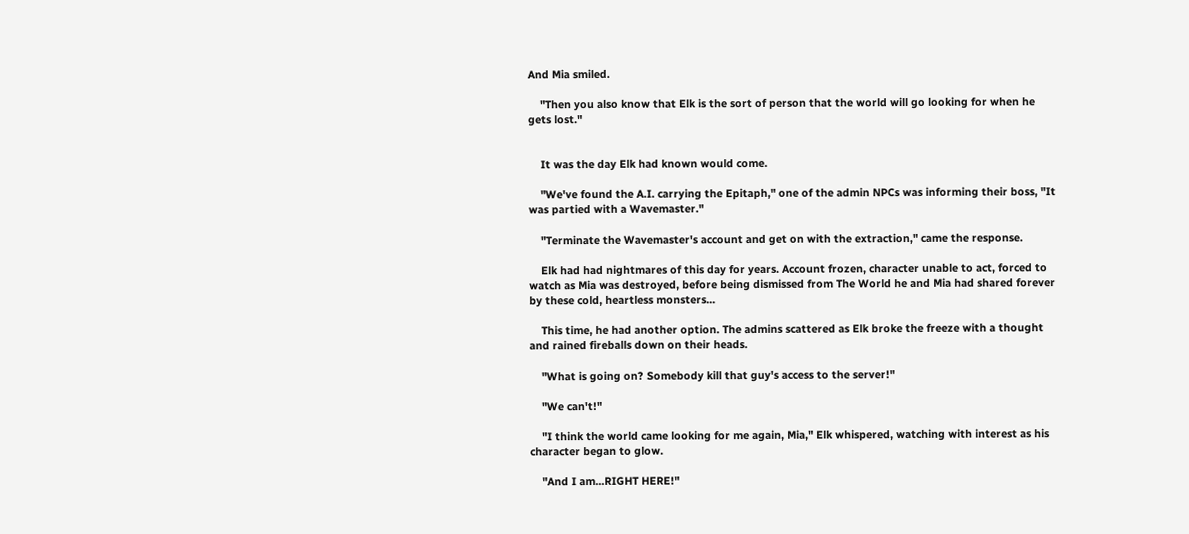And Mia smiled.

    "Then you also know that Elk is the sort of person that the world will go looking for when he gets lost."


    It was the day Elk had known would come.

    "We've found the A.I. carrying the Epitaph," one of the admin NPCs was informing their boss, "It was partied with a Wavemaster."

    "Terminate the Wavemaster's account and get on with the extraction," came the response.

    Elk had had nightmares of this day for years. Account frozen, character unable to act, forced to watch as Mia was destroyed, before being dismissed from The World he and Mia had shared forever by these cold, heartless monsters...

    This time, he had another option. The admins scattered as Elk broke the freeze with a thought and rained fireballs down on their heads.

    "What is going on? Somebody kill that guy's access to the server!"

    "We can't!"

    "I think the world came looking for me again, Mia," Elk whispered, watching with interest as his character began to glow.

    "And I am...RIGHT HERE!"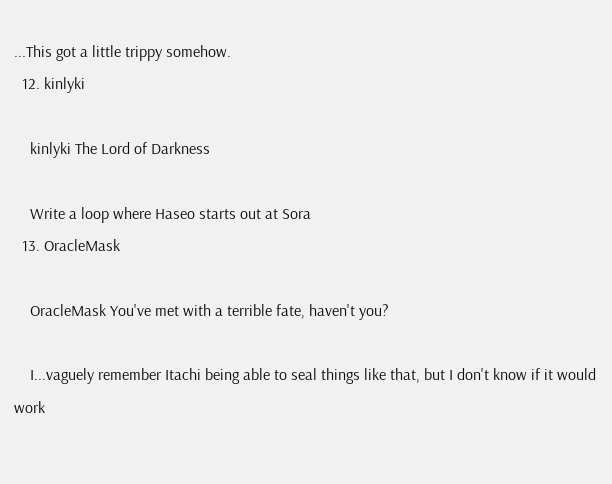...This got a little trippy somehow.
  12. kinlyki

    kinlyki The Lord of Darkness

    Write a loop where Haseo starts out at Sora
  13. OracleMask

    OracleMask You've met with a terrible fate, haven't you?

    I...vaguely remember Itachi being able to seal things like that, but I don't know if it would work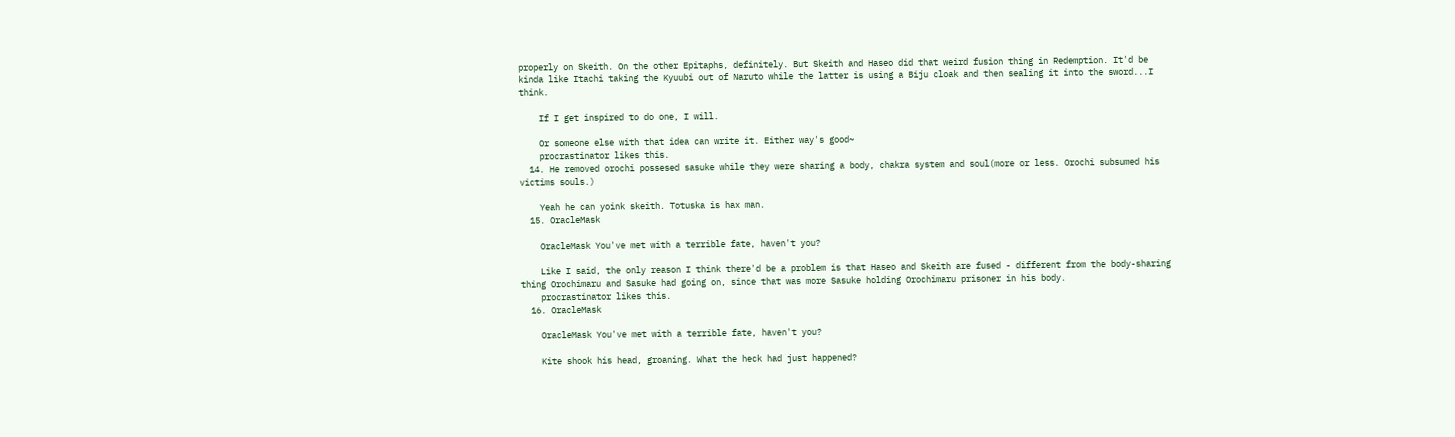properly on Skeith. On the other Epitaphs, definitely. But Skeith and Haseo did that weird fusion thing in Redemption. It'd be kinda like Itachi taking the Kyuubi out of Naruto while the latter is using a Biju cloak and then sealing it into the sword...I think.

    If I get inspired to do one, I will.

    Or someone else with that idea can write it. Either way's good~
    procrastinator likes this.
  14. He removed orochi possesed sasuke while they were sharing a body, chakra system and soul(more or less. Orochi subsumed his victims souls.)

    Yeah he can yoink skeith. Totuska is hax man.
  15. OracleMask

    OracleMask You've met with a terrible fate, haven't you?

    Like I said, the only reason I think there'd be a problem is that Haseo and Skeith are fused - different from the body-sharing thing Orochimaru and Sasuke had going on, since that was more Sasuke holding Orochimaru prisoner in his body.
    procrastinator likes this.
  16. OracleMask

    OracleMask You've met with a terrible fate, haven't you?

    Kite shook his head, groaning. What the heck had just happened?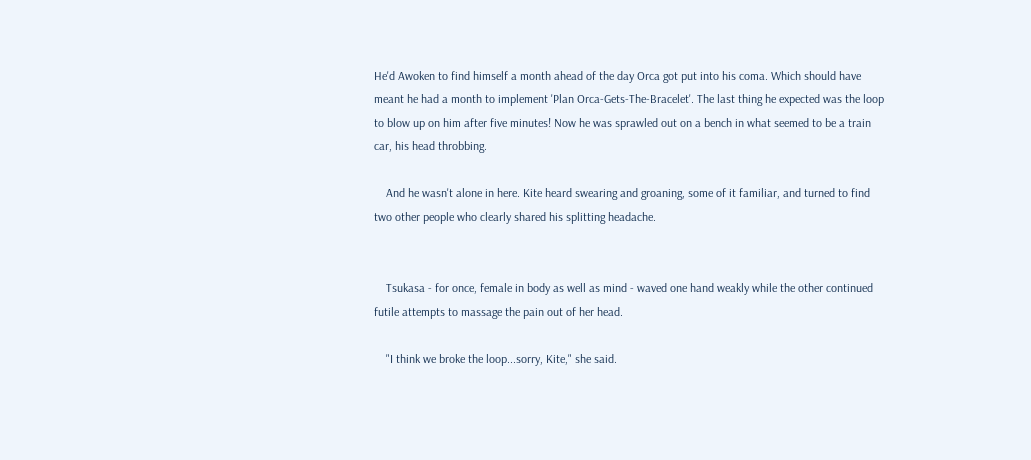He'd Awoken to find himself a month ahead of the day Orca got put into his coma. Which should have meant he had a month to implement 'Plan Orca-Gets-The-Bracelet'. The last thing he expected was the loop to blow up on him after five minutes! Now he was sprawled out on a bench in what seemed to be a train car, his head throbbing.

    And he wasn't alone in here. Kite heard swearing and groaning, some of it familiar, and turned to find two other people who clearly shared his splitting headache.


    Tsukasa - for once, female in body as well as mind - waved one hand weakly while the other continued futile attempts to massage the pain out of her head.

    "I think we broke the loop...sorry, Kite," she said.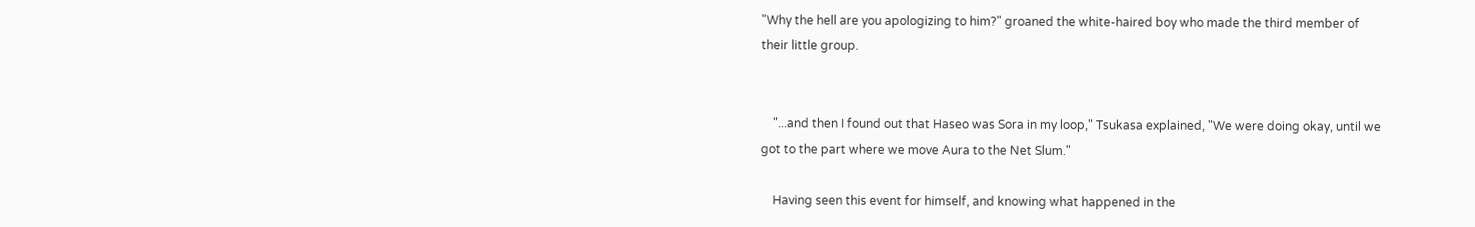"Why the hell are you apologizing to him?" groaned the white-haired boy who made the third member of their little group.


    "...and then I found out that Haseo was Sora in my loop," Tsukasa explained, "We were doing okay, until we got to the part where we move Aura to the Net Slum."

    Having seen this event for himself, and knowing what happened in the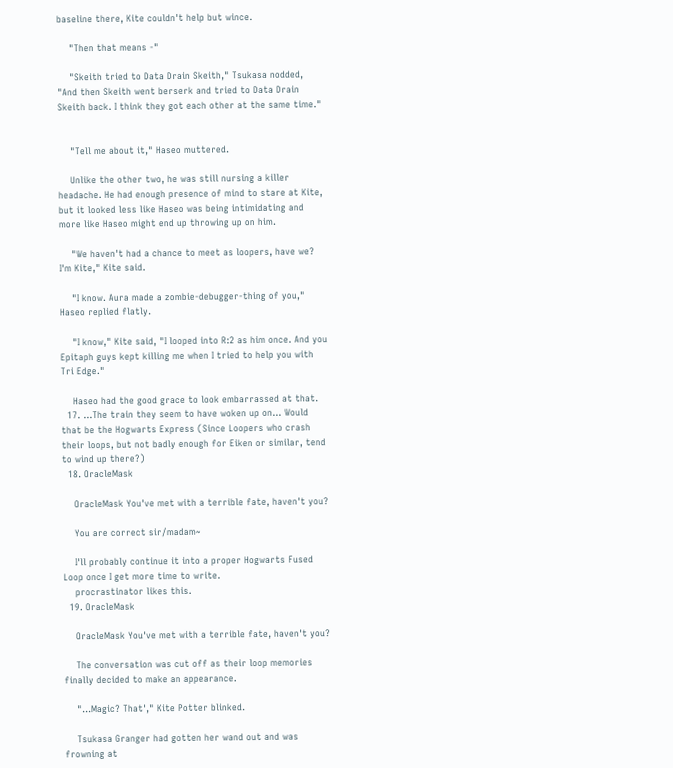baseline there, Kite couldn't help but wince.

    "Then that means -"

    "Skeith tried to Data Drain Skeith," Tsukasa nodded, "And then Skeith went berserk and tried to Data Drain Skeith back. I think they got each other at the same time."


    "Tell me about it," Haseo muttered.

    Unlike the other two, he was still nursing a killer headache. He had enough presence of mind to stare at Kite, but it looked less like Haseo was being intimidating and more like Haseo might end up throwing up on him.

    "We haven't had a chance to meet as loopers, have we? I'm Kite," Kite said.

    "I know. Aura made a zombie-debugger-thing of you," Haseo replied flatly.

    "I know," Kite said, "I looped into R:2 as him once. And you Epitaph guys kept killing me when I tried to help you with Tri Edge."

    Haseo had the good grace to look embarrassed at that.
  17. ...The train they seem to have woken up on... Would that be the Hogwarts Express (Since Loopers who crash their loops, but not badly enough for Eiken or similar, tend to wind up there?)
  18. OracleMask

    OracleMask You've met with a terrible fate, haven't you?

    You are correct sir/madam~

    I'll probably continue it into a proper Hogwarts Fused Loop once I get more time to write.
    procrastinator likes this.
  19. OracleMask

    OracleMask You've met with a terrible fate, haven't you?

    The conversation was cut off as their loop memories finally decided to make an appearance.

    "...Magic? That'," Kite Potter blinked.

    Tsukasa Granger had gotten her wand out and was frowning at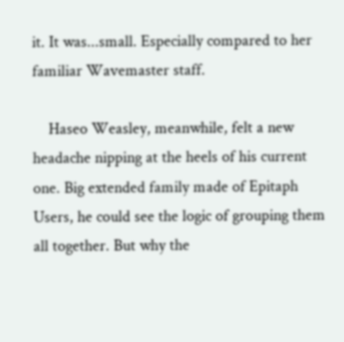it. It was...small. Especially compared to her familiar Wavemaster staff.

    Haseo Weasley, meanwhile, felt a new headache nipping at the heels of his current one. Big extended family made of Epitaph Users, he could see the logic of grouping them all together. But why the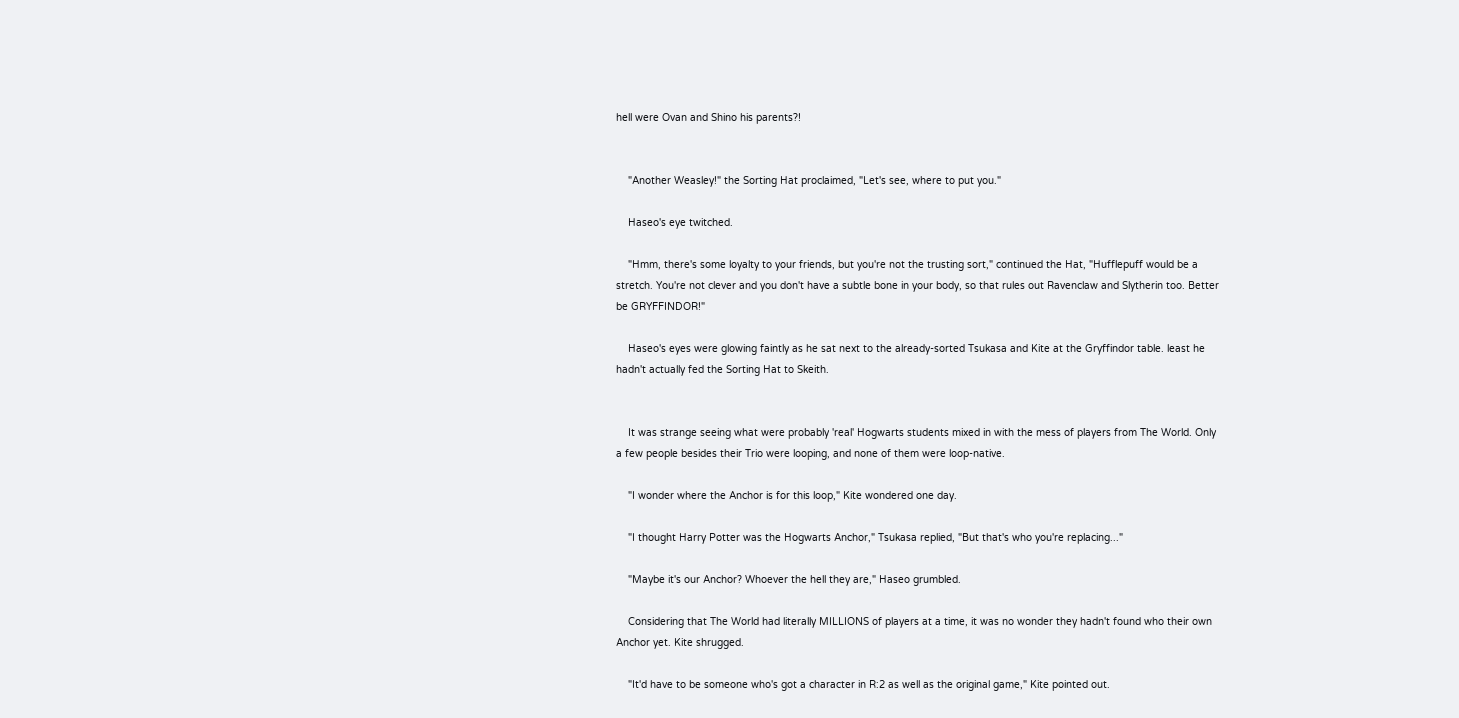hell were Ovan and Shino his parents?!


    "Another Weasley!" the Sorting Hat proclaimed, "Let's see, where to put you."

    Haseo's eye twitched.

    "Hmm, there's some loyalty to your friends, but you're not the trusting sort," continued the Hat, "Hufflepuff would be a stretch. You're not clever and you don't have a subtle bone in your body, so that rules out Ravenclaw and Slytherin too. Better be GRYFFINDOR!"

    Haseo's eyes were glowing faintly as he sat next to the already-sorted Tsukasa and Kite at the Gryffindor table. least he hadn't actually fed the Sorting Hat to Skeith.


    It was strange seeing what were probably 'real' Hogwarts students mixed in with the mess of players from The World. Only a few people besides their Trio were looping, and none of them were loop-native.

    "I wonder where the Anchor is for this loop," Kite wondered one day.

    "I thought Harry Potter was the Hogwarts Anchor," Tsukasa replied, "But that's who you're replacing..."

    "Maybe it's our Anchor? Whoever the hell they are," Haseo grumbled.

    Considering that The World had literally MILLIONS of players at a time, it was no wonder they hadn't found who their own Anchor yet. Kite shrugged.

    "It'd have to be someone who's got a character in R:2 as well as the original game," Kite pointed out.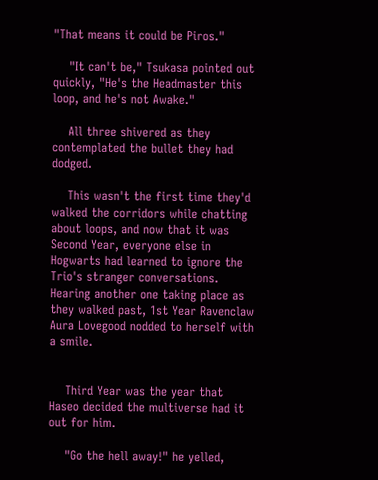"That means it could be Piros."

    "It can't be," Tsukasa pointed out quickly, "He's the Headmaster this loop, and he's not Awake."

    All three shivered as they contemplated the bullet they had dodged.

    This wasn't the first time they'd walked the corridors while chatting about loops, and now that it was Second Year, everyone else in Hogwarts had learned to ignore the Trio's stranger conversations. Hearing another one taking place as they walked past, 1st Year Ravenclaw Aura Lovegood nodded to herself with a smile.


    Third Year was the year that Haseo decided the multiverse had it out for him.

    "Go the hell away!" he yelled,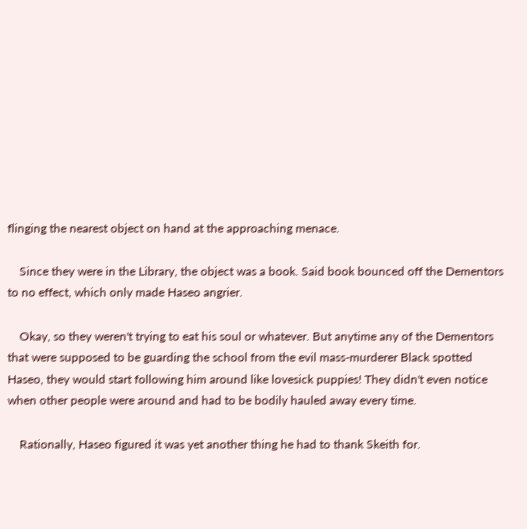flinging the nearest object on hand at the approaching menace.

    Since they were in the Library, the object was a book. Said book bounced off the Dementors to no effect, which only made Haseo angrier.

    Okay, so they weren't trying to eat his soul or whatever. But anytime any of the Dementors that were supposed to be guarding the school from the evil mass-murderer Black spotted Haseo, they would start following him around like lovesick puppies! They didn't even notice when other people were around and had to be bodily hauled away every time.

    Rationally, Haseo figured it was yet another thing he had to thank Skeith for.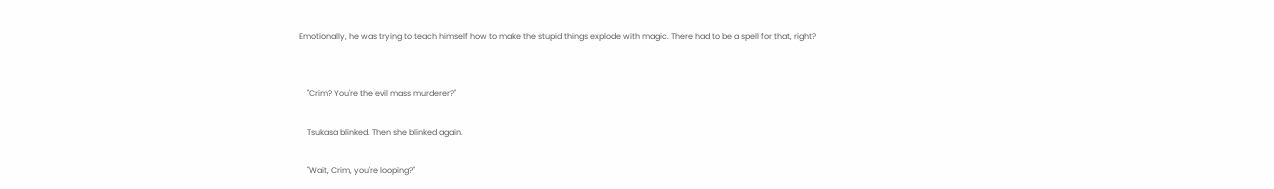Emotionally, he was trying to teach himself how to make the stupid things explode with magic. There had to be a spell for that, right?


    "Crim? You're the evil mass murderer?"

    Tsukasa blinked. Then she blinked again.

    "Wait, Crim, you're looping?"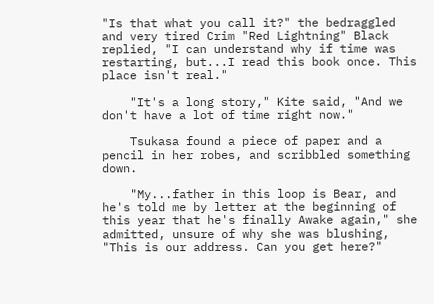"Is that what you call it?" the bedraggled and very tired Crim "Red Lightning" Black replied, "I can understand why if time was restarting, but...I read this book once. This place isn't real."

    "It's a long story," Kite said, "And we don't have a lot of time right now."

    Tsukasa found a piece of paper and a pencil in her robes, and scribbled something down.

    "My...father in this loop is Bear, and he's told me by letter at the beginning of this year that he's finally Awake again," she admitted, unsure of why she was blushing, "This is our address. Can you get here?"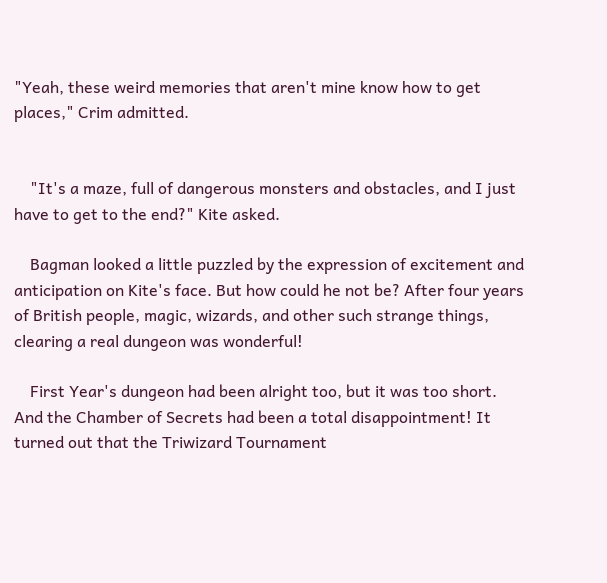"Yeah, these weird memories that aren't mine know how to get places," Crim admitted.


    "It's a maze, full of dangerous monsters and obstacles, and I just have to get to the end?" Kite asked.

    Bagman looked a little puzzled by the expression of excitement and anticipation on Kite's face. But how could he not be? After four years of British people, magic, wizards, and other such strange things, clearing a real dungeon was wonderful!

    First Year's dungeon had been alright too, but it was too short. And the Chamber of Secrets had been a total disappointment! It turned out that the Triwizard Tournament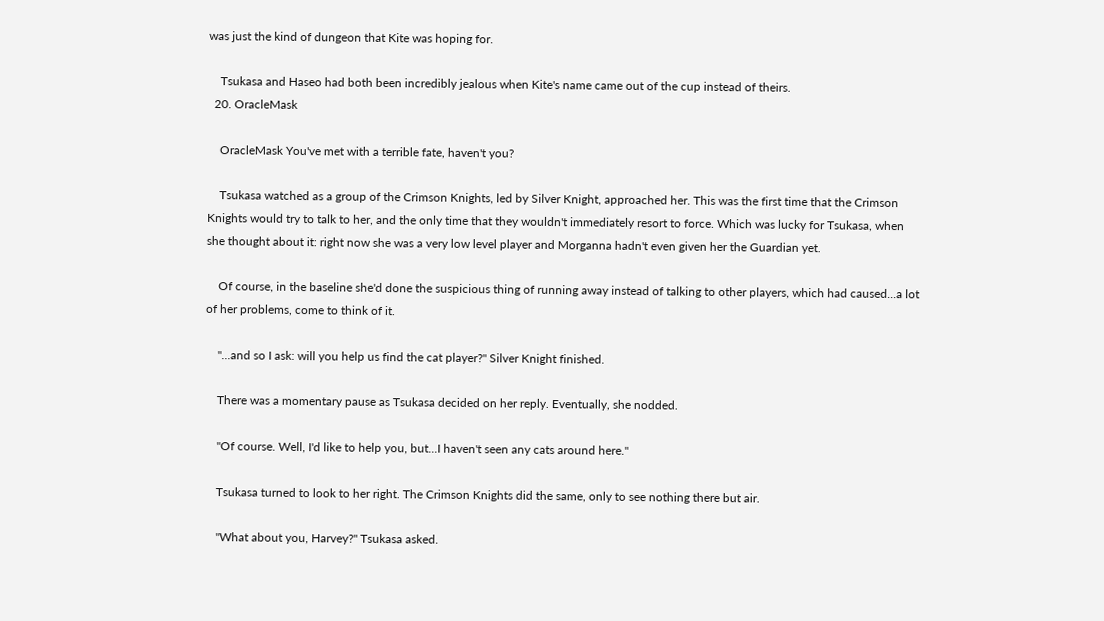was just the kind of dungeon that Kite was hoping for.

    Tsukasa and Haseo had both been incredibly jealous when Kite's name came out of the cup instead of theirs.
  20. OracleMask

    OracleMask You've met with a terrible fate, haven't you?

    Tsukasa watched as a group of the Crimson Knights, led by Silver Knight, approached her. This was the first time that the Crimson Knights would try to talk to her, and the only time that they wouldn't immediately resort to force. Which was lucky for Tsukasa, when she thought about it: right now she was a very low level player and Morganna hadn't even given her the Guardian yet.

    Of course, in the baseline she'd done the suspicious thing of running away instead of talking to other players, which had caused...a lot of her problems, come to think of it.

    "...and so I ask: will you help us find the cat player?" Silver Knight finished.

    There was a momentary pause as Tsukasa decided on her reply. Eventually, she nodded.

    "Of course. Well, I'd like to help you, but...I haven't seen any cats around here."

    Tsukasa turned to look to her right. The Crimson Knights did the same, only to see nothing there but air.

    "What about you, Harvey?" Tsukasa asked.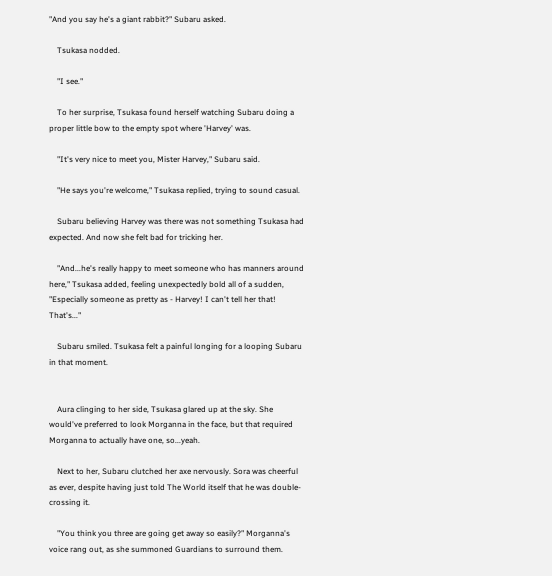"And you say he's a giant rabbit?" Subaru asked.

    Tsukasa nodded.

    "I see."

    To her surprise, Tsukasa found herself watching Subaru doing a proper little bow to the empty spot where 'Harvey' was.

    "It's very nice to meet you, Mister Harvey," Subaru said.

    "He says you're welcome," Tsukasa replied, trying to sound casual.

    Subaru believing Harvey was there was not something Tsukasa had expected. And now she felt bad for tricking her.

    "And...he's really happy to meet someone who has manners around here," Tsukasa added, feeling unexpectedly bold all of a sudden, "Especially someone as pretty as - Harvey! I can't tell her that! That's..."

    Subaru smiled. Tsukasa felt a painful longing for a looping Subaru in that moment.


    Aura clinging to her side, Tsukasa glared up at the sky. She would've preferred to look Morganna in the face, but that required Morganna to actually have one, so...yeah.

    Next to her, Subaru clutched her axe nervously. Sora was cheerful as ever, despite having just told The World itself that he was double-crossing it.

    "You think you three are going get away so easily?" Morganna's voice rang out, as she summoned Guardians to surround them.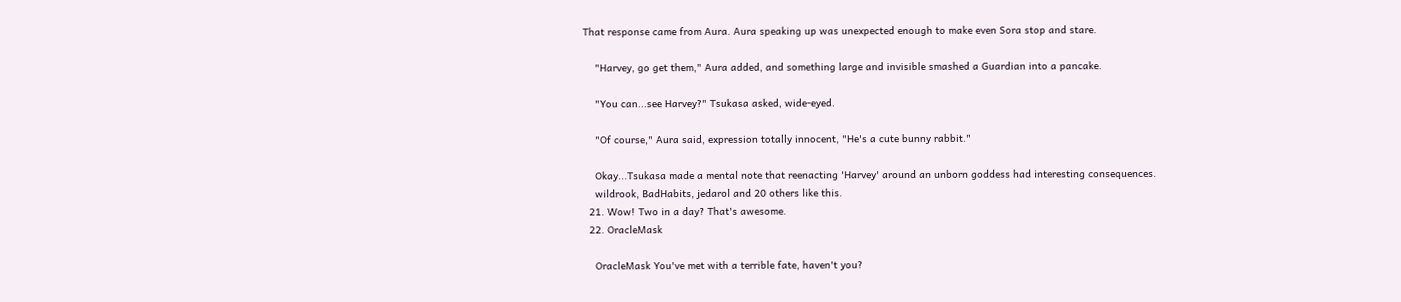That response came from Aura. Aura speaking up was unexpected enough to make even Sora stop and stare.

    "Harvey, go get them," Aura added, and something large and invisible smashed a Guardian into a pancake.

    "You can...see Harvey?" Tsukasa asked, wide-eyed.

    "Of course," Aura said, expression totally innocent, "He's a cute bunny rabbit."

    Okay...Tsukasa made a mental note that reenacting 'Harvey' around an unborn goddess had interesting consequences.
    wildrook, BadHabits, jedarol and 20 others like this.
  21. Wow! Two in a day? That's awesome.
  22. OracleMask

    OracleMask You've met with a terrible fate, haven't you?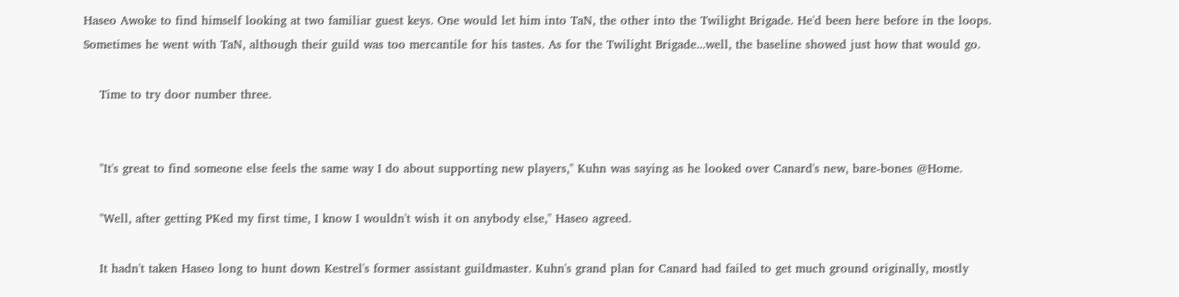Haseo Awoke to find himself looking at two familiar guest keys. One would let him into TaN, the other into the Twilight Brigade. He'd been here before in the loops. Sometimes he went with TaN, although their guild was too mercantile for his tastes. As for the Twilight Brigade...well, the baseline showed just how that would go.

    Time to try door number three.


    "It's great to find someone else feels the same way I do about supporting new players," Kuhn was saying as he looked over Canard's new, bare-bones @Home.

    "Well, after getting PKed my first time, I know I wouldn't wish it on anybody else," Haseo agreed.

    It hadn't taken Haseo long to hunt down Kestrel's former assistant guildmaster. Kuhn's grand plan for Canard had failed to get much ground originally, mostly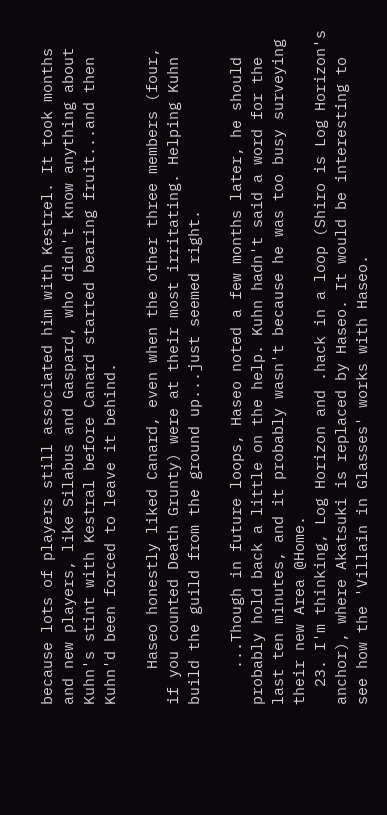because lots of players still associated him with Kestrel. It took months and new players, like Silabus and Gaspard, who didn't know anything about Kuhn's stint with Kestral before Canard started bearing fruit...and then Kuhn'd been forced to leave it behind.

    Haseo honestly liked Canard, even when the other three members (four, if you counted Death Grunty) were at their most irritating. Helping Kuhn build the guild from the ground up...just seemed right.

    ...Though in future loops, Haseo noted a few months later, he should probably hold back a little on the help. Kuhn hadn't said a word for the last ten minutes, and it probably wasn't because he was too busy surveying their new Area @Home.
  23. I'm thinking, Log Horizon and .hack in a loop (Shiro is Log Horizon's anchor), where Akatsuki is replaced by Haseo. It would be interesting to see how the 'Villain in Glasses' works with Haseo.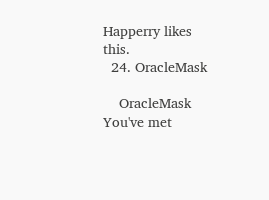Happerry likes this.
  24. OracleMask

    OracleMask You've met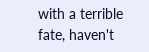with a terrible fate, haven't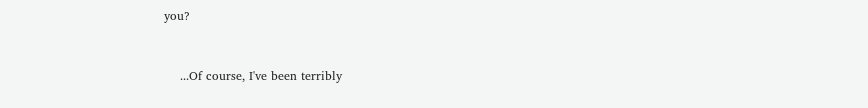you?


    ...Of course, I've been terribly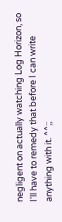negligent on actually watching Log Horizon, so I'll have to remedy that before I can write anything with it. ^^;;